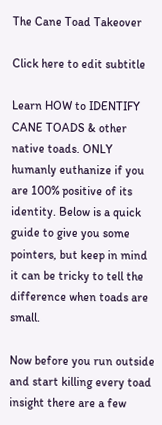The Cane Toad Takeover

Click here to edit subtitle

Learn HOW to IDENTIFY CANE TOADS & other native toads. ONLY humanly euthanize if you are 100% positive of its identity. Below is a quick guide to give you some pointers, but keep in mind it can be tricky to tell the difference when toads are small.

Now before you run outside and start killing every toad insight there are a few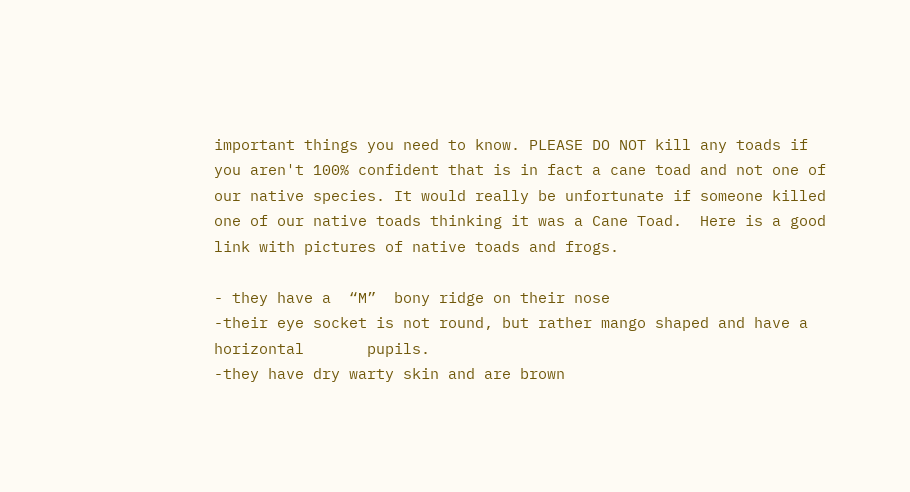important things you need to know. PLEASE DO NOT kill any toads if you aren't 100% confident that is in fact a cane toad and not one of our native species. It would really be unfortunate if someone killed one of our native toads thinking it was a Cane Toad.  Here is a good link with pictures of native toads and frogs.

- they have a  “M”  bony ridge on their nose
-their eye socket is not round, but rather mango shaped and have a horizontal       pupils.
-they have dry warty skin and are brown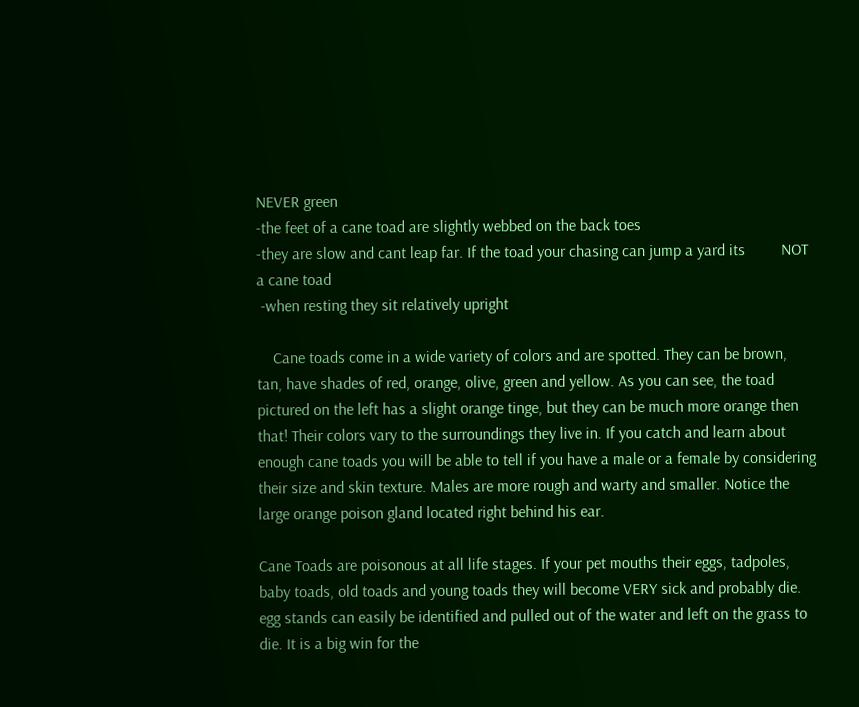NEVER green
-the feet of a cane toad are slightly webbed on the back toes
-they are slow and cant leap far. If the toad your chasing can jump a yard its         NOT a cane toad
 -when resting they sit relatively upright

    Cane toads come in a wide variety of colors and are spotted. They can be brown, tan, have shades of red, orange, olive, green and yellow. As you can see, the toad pictured on the left has a slight orange tinge, but they can be much more orange then that! Their colors vary to the surroundings they live in. If you catch and learn about enough cane toads you will be able to tell if you have a male or a female by considering their size and skin texture. Males are more rough and warty and smaller. Notice the large orange poison gland located right behind his ear.

Cane Toads are poisonous at all life stages. If your pet mouths their eggs, tadpoles, baby toads, old toads and young toads they will become VERY sick and probably die.  egg stands can easily be identified and pulled out of the water and left on the grass to die. It is a big win for the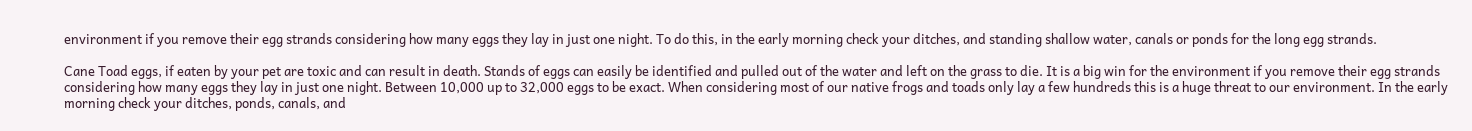environment if you remove their egg strands considering how many eggs they lay in just one night. To do this, in the early morning check your ditches, and standing shallow water, canals or ponds for the long egg strands.

Cane Toad eggs, if eaten by your pet are toxic and can result in death. Stands of eggs can easily be identified and pulled out of the water and left on the grass to die. It is a big win for the environment if you remove their egg strands considering how many eggs they lay in just one night. Between 10,000 up to 32,000 eggs to be exact. When considering most of our native frogs and toads only lay a few hundreds this is a huge threat to our environment. In the early morning check your ditches, ponds, canals, and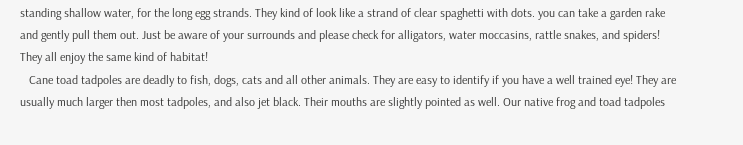standing shallow water, for the long egg strands. They kind of look like a strand of clear spaghetti with dots. you can take a garden rake and gently pull them out. Just be aware of your surrounds and please check for alligators, water moccasins, rattle snakes, and spiders! They all enjoy the same kind of habitat!
   Cane toad tadpoles are deadly to fish, dogs, cats and all other animals. They are easy to identify if you have a well trained eye! They are usually much larger then most tadpoles, and also jet black. Their mouths are slightly pointed as well. Our native frog and toad tadpoles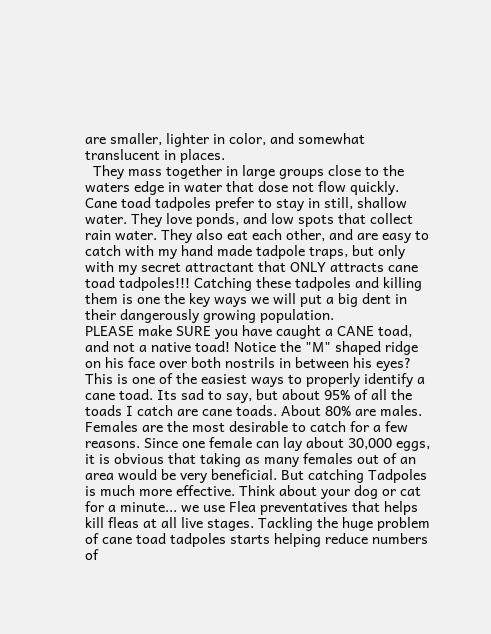are smaller, lighter in color, and somewhat translucent in places.
  They mass together in large groups close to the waters edge in water that dose not flow quickly. Cane toad tadpoles prefer to stay in still, shallow water. They love ponds, and low spots that collect rain water. They also eat each other, and are easy to catch with my hand made tadpole traps, but only with my secret attractant that ONLY attracts cane toad tadpoles!!! Catching these tadpoles and killing them is one the key ways we will put a big dent in their dangerously growing population.
PLEASE make SURE you have caught a CANE toad, and not a native toad! Notice the "M" shaped ridge on his face over both nostrils in between his eyes? This is one of the easiest ways to properly identify a cane toad. Its sad to say, but about 95% of all the toads I catch are cane toads. About 80% are males. Females are the most desirable to catch for a few reasons. Since one female can lay about 30,000 eggs, it is obvious that taking as many females out of an area would be very beneficial. But catching Tadpoles is much more effective. Think about your dog or cat for a minute... we use Flea preventatives that helps kill fleas at all live stages. Tackling the huge problem of cane toad tadpoles starts helping reduce numbers of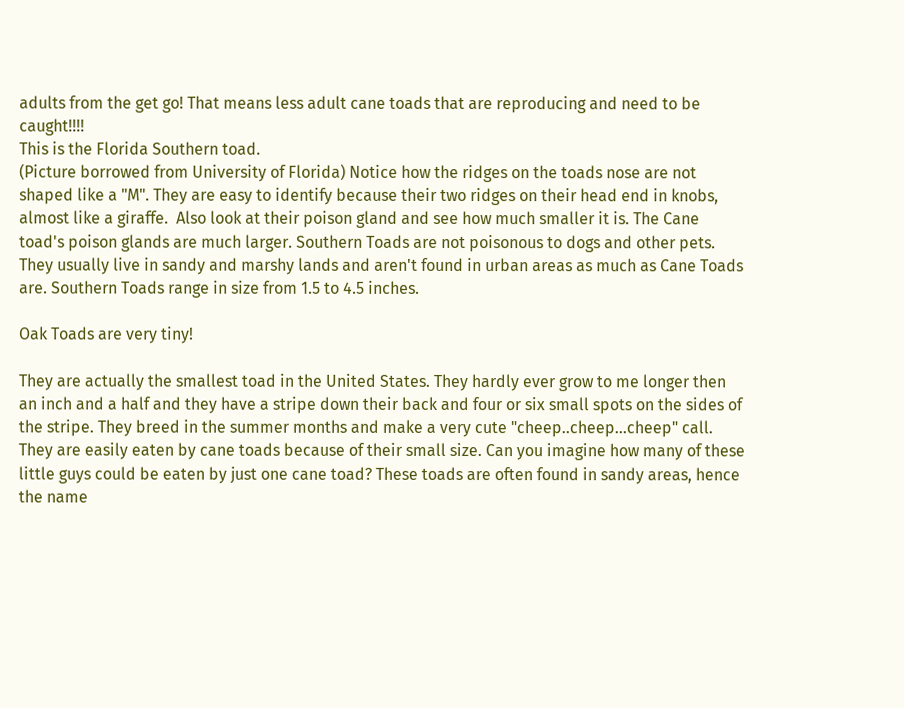adults from the get go! That means less adult cane toads that are reproducing and need to be caught!!!!
This is the Florida Southern toad.
(Picture borrowed from University of Florida) Notice how the ridges on the toads nose are not shaped like a "M". They are easy to identify because their two ridges on their head end in knobs, almost like a giraffe.  Also look at their poison gland and see how much smaller it is. The Cane toad's poison glands are much larger. Southern Toads are not poisonous to dogs and other pets. They usually live in sandy and marshy lands and aren't found in urban areas as much as Cane Toads are. Southern Toads range in size from 1.5 to 4.5 inches.

Oak Toads are very tiny!

They are actually the smallest toad in the United States. They hardly ever grow to me longer then an inch and a half and they have a stripe down their back and four or six small spots on the sides of the stripe. They breed in the summer months and make a very cute "cheep..cheep...cheep" call. They are easily eaten by cane toads because of their small size. Can you imagine how many of these little guys could be eaten by just one cane toad? These toads are often found in sandy areas, hence the name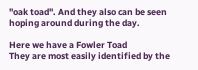"oak toad". And they also can be seen hoping around during the day.

Here we have a Fowler Toad
They are most easily identified by the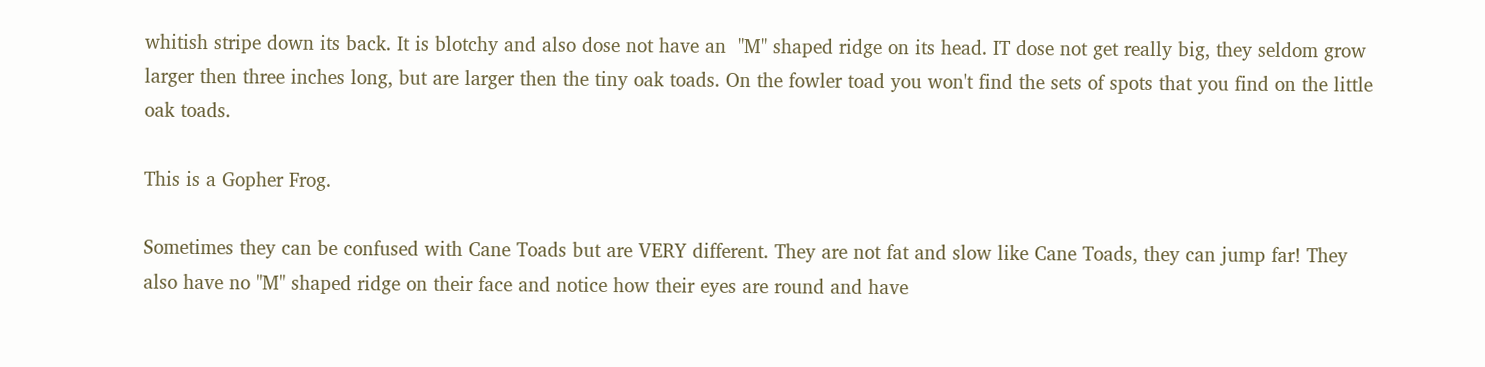whitish stripe down its back. It is blotchy and also dose not have an  "M" shaped ridge on its head. IT dose not get really big, they seldom grow larger then three inches long, but are larger then the tiny oak toads. On the fowler toad you won't find the sets of spots that you find on the little oak toads.

This is a Gopher Frog.

Sometimes they can be confused with Cane Toads but are VERY different. They are not fat and slow like Cane Toads, they can jump far! They also have no "M" shaped ridge on their face and notice how their eyes are round and have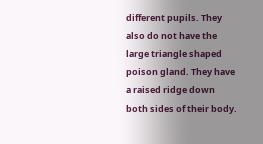different pupils. They also do not have the large triangle shaped poison gland. They have a raised ridge down both sides of their body.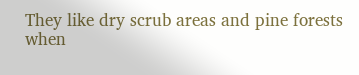They like dry scrub areas and pine forests when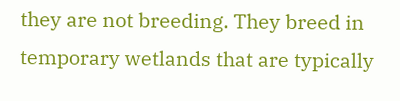they are not breeding. They breed in temporary wetlands that are typically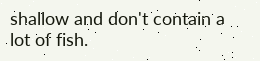shallow and don't contain a lot of fish.